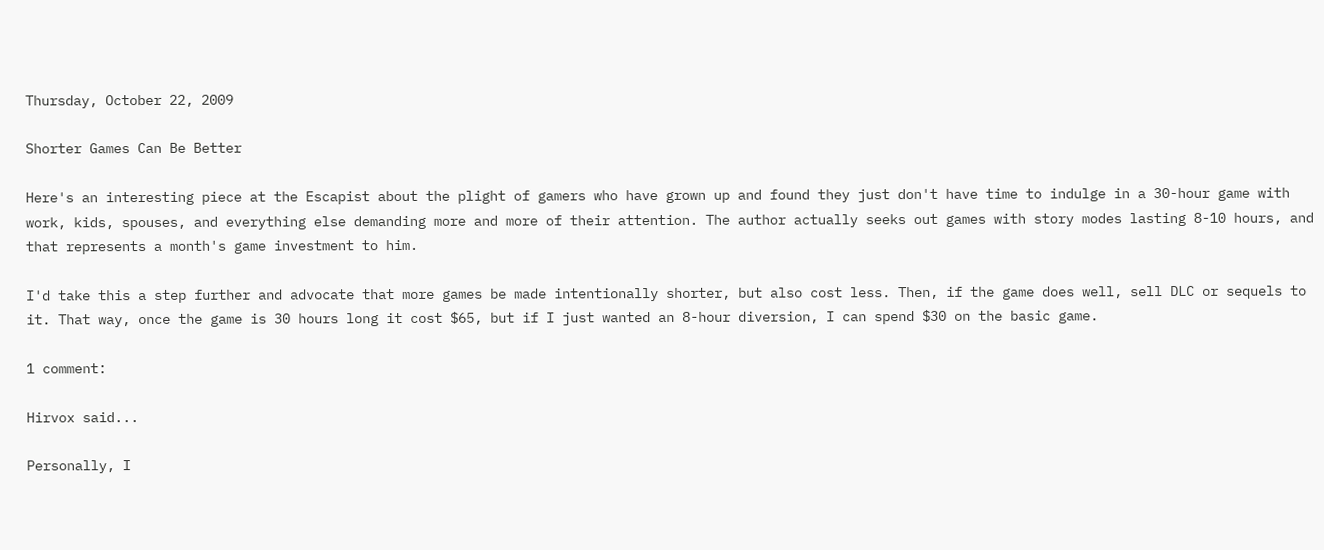Thursday, October 22, 2009

Shorter Games Can Be Better

Here's an interesting piece at the Escapist about the plight of gamers who have grown up and found they just don't have time to indulge in a 30-hour game with work, kids, spouses, and everything else demanding more and more of their attention. The author actually seeks out games with story modes lasting 8-10 hours, and that represents a month's game investment to him.

I'd take this a step further and advocate that more games be made intentionally shorter, but also cost less. Then, if the game does well, sell DLC or sequels to it. That way, once the game is 30 hours long it cost $65, but if I just wanted an 8-hour diversion, I can spend $30 on the basic game.

1 comment:

Hirvox said...

Personally, I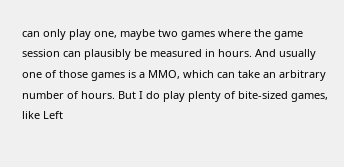can only play one, maybe two games where the game session can plausibly be measured in hours. And usually one of those games is a MMO, which can take an arbitrary number of hours. But I do play plenty of bite-sized games, like Left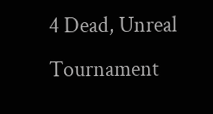4 Dead, Unreal Tournament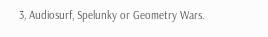3, Audiosurf, Spelunky or Geometry Wars.